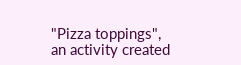"Pizza toppings", an activity created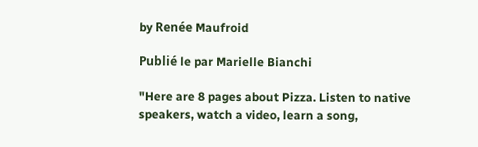by Renée Maufroid

Publié le par Marielle Bianchi

"Here are 8 pages about Pizza. Listen to native speakers, watch a video, learn a song,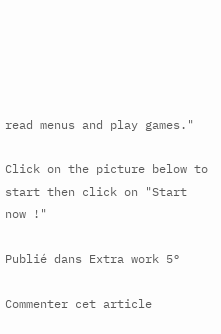read menus and play games."

Click on the picture below to start then click on "Start now !"

Publié dans Extra work 5°

Commenter cet article